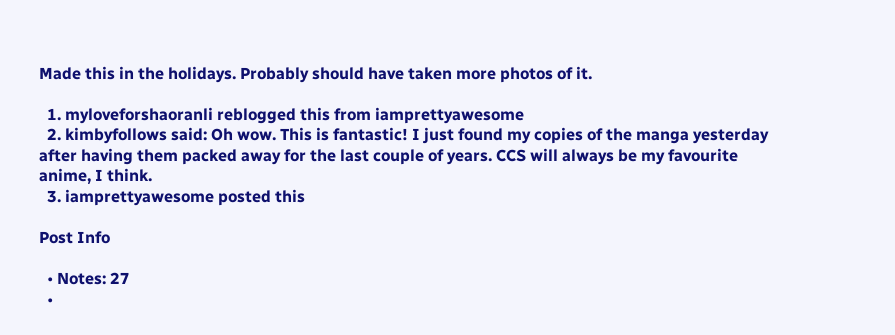Made this in the holidays. Probably should have taken more photos of it.

  1. myloveforshaoranli reblogged this from iamprettyawesome
  2. kimbyfollows said: Oh wow. This is fantastic! I just found my copies of the manga yesterday after having them packed away for the last couple of years. CCS will always be my favourite anime, I think.
  3. iamprettyawesome posted this

Post Info

  • Notes: 27
  •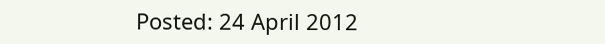Posted: 24 April 2012